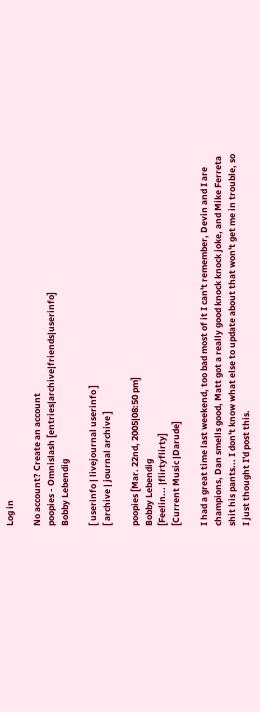Log in

No account? Create an account
poopies - Omnislash [entries|archive|friends|userinfo]
Bobby Lebendig

[ userinfo | livejournal userinfo ]
[ archive | journal archive ]

poopies [Mar. 22nd, 2005|08:50 pm]
Bobby Lebendig
[Feelin... |flirtyflirty]
[Current Music |Darude]

I had a great time last weekend, too bad most of it I can't remember, Devin and I are champions, Dan smells good, Matt got a really good knock knock joke, and Mike Ferreta shit his pants... I don't know what else to update about that won't get me in trouble, so I just thought I'd post this.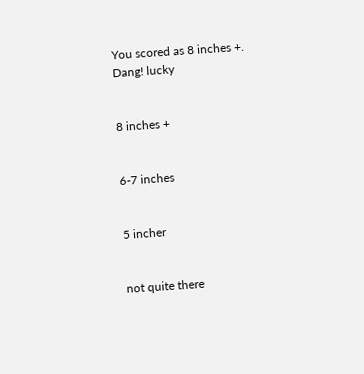You scored as 8 inches +. Dang! lucky


8 inches +


6-7 inches


5 incher


not quite there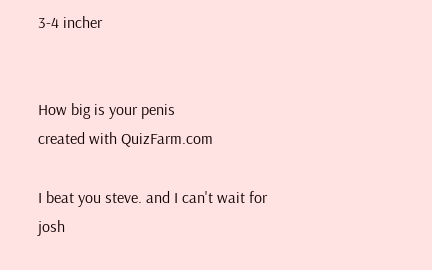3-4 incher


How big is your penis
created with QuizFarm.com

I beat you steve. and I can't wait for josh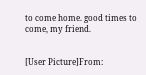to come home. good times to come, my friend.


[User Picture]From: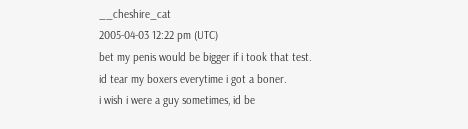__cheshire_cat
2005-04-03 12:22 pm (UTC)
bet my penis would be bigger if i took that test.
id tear my boxers everytime i got a boner.
i wish i were a guy sometimes, id be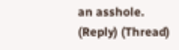an asshole.
(Reply) (Thread)